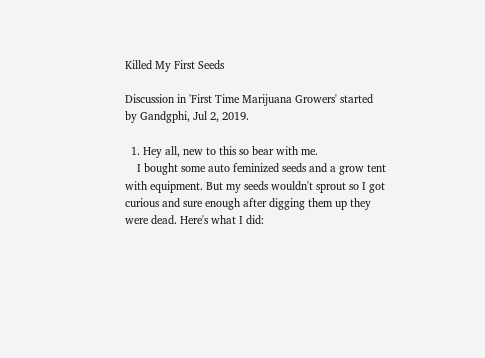Killed My First Seeds

Discussion in 'First Time Marijuana Growers' started by Gandgphi, Jul 2, 2019.

  1. Hey all, new to this so bear with me.
    I bought some auto feminized seeds and a grow tent with equipment. But my seeds wouldn't sprout so I got curious and sure enough after digging them up they were dead. Here's what I did: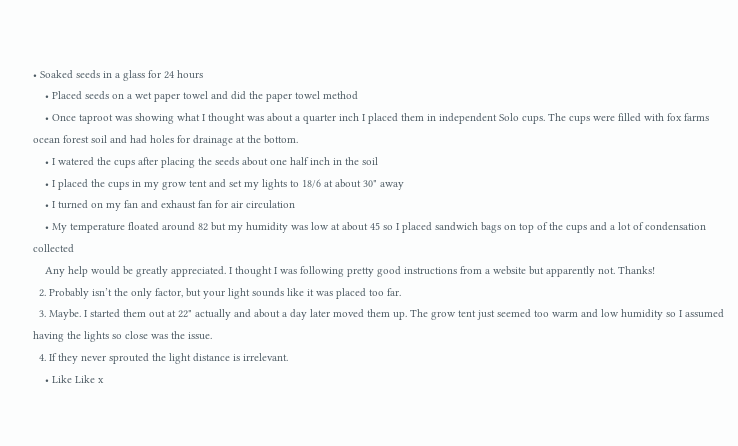• Soaked seeds in a glass for 24 hours
    • Placed seeds on a wet paper towel and did the paper towel method
    • Once taproot was showing what I thought was about a quarter inch I placed them in independent Solo cups. The cups were filled with fox farms ocean forest soil and had holes for drainage at the bottom.
    • I watered the cups after placing the seeds about one half inch in the soil
    • I placed the cups in my grow tent and set my lights to 18/6 at about 30" away
    • I turned on my fan and exhaust fan for air circulation
    • My temperature floated around 82 but my humidity was low at about 45 so I placed sandwich bags on top of the cups and a lot of condensation collected
    Any help would be greatly appreciated. I thought I was following pretty good instructions from a website but apparently not. Thanks!
  2. Probably isn’t the only factor, but your light sounds like it was placed too far.
  3. Maybe. I started them out at 22" actually and about a day later moved them up. The grow tent just seemed too warm and low humidity so I assumed having the lights so close was the issue.
  4. If they never sprouted the light distance is irrelevant.
    • Like Like x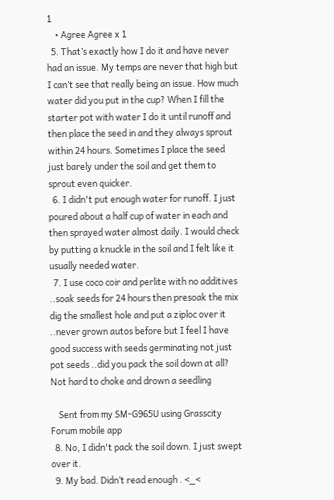1
    • Agree Agree x 1
  5. That’s exactly how I do it and have never had an issue. My temps are never that high but I can’t see that really being an issue. How much water did you put in the cup? When I fill the starter pot with water I do it until runoff and then place the seed in and they always sprout within 24 hours. Sometimes I place the seed just barely under the soil and get them to sprout even quicker.
  6. I didn't put enough water for runoff. I just poured about a half cup of water in each and then sprayed water almost daily. I would check by putting a knuckle in the soil and I felt like it usually needed water.
  7. I use coco coir and perlite with no additives ..soak seeds for 24 hours then presoak the mix dig the smallest hole and put a ziploc over it ..never grown autos before but I feel I have good success with seeds germinating not just pot seeds ..did you pack the soil down at all? Not hard to choke and drown a seedling

    Sent from my SM-G965U using Grasscity Forum mobile app
  8. No, I didn't pack the soil down. I just swept over it.
  9. My bad. Didn’t read enough . <_<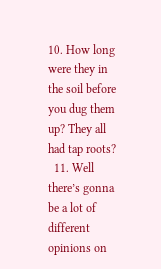10. How long were they in the soil before you dug them up? They all had tap roots?
  11. Well there’s gonna be a lot of different opinions on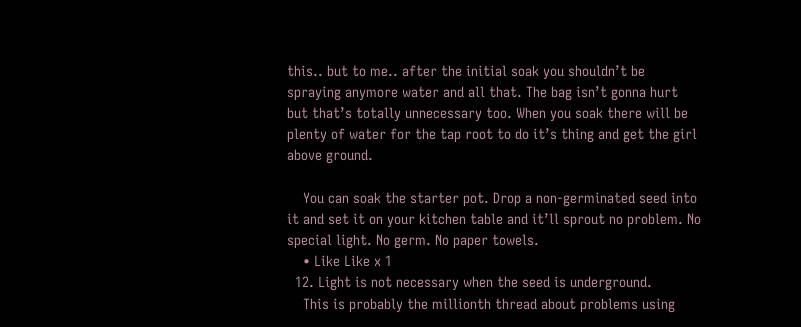this.. but to me.. after the initial soak you shouldn’t be spraying anymore water and all that. The bag isn’t gonna hurt but that’s totally unnecessary too. When you soak there will be plenty of water for the tap root to do it’s thing and get the girl above ground.

    You can soak the starter pot. Drop a non-germinated seed into it and set it on your kitchen table and it’ll sprout no problem. No special light. No germ. No paper towels.
    • Like Like x 1
  12. Light is not necessary when the seed is underground.
    This is probably the millionth thread about problems using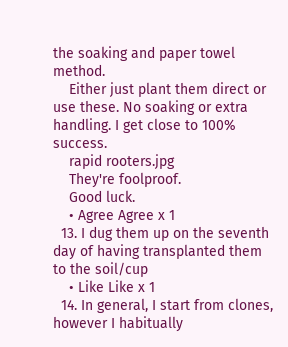the soaking and paper towel method.
    Either just plant them direct or use these. No soaking or extra handling. I get close to 100% success.
    rapid rooters.jpg
    They're foolproof.
    Good luck.
    • Agree Agree x 1
  13. I dug them up on the seventh day of having transplanted them to the soil/cup
    • Like Like x 1
  14. In general, I start from clones, however I habitually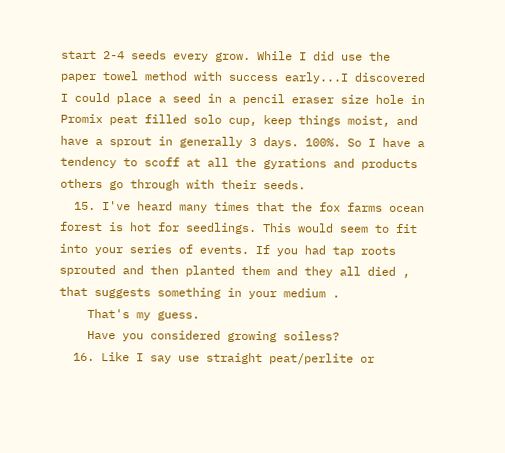start 2-4 seeds every grow. While I did use the paper towel method with success early...I discovered I could place a seed in a pencil eraser size hole in Promix peat filled solo cup, keep things moist, and have a sprout in generally 3 days. 100%. So I have a tendency to scoff at all the gyrations and products others go through with their seeds.
  15. I've heard many times that the fox farms ocean forest is hot for seedlings. This would seem to fit into your series of events. If you had tap roots sprouted and then planted them and they all died , that suggests something in your medium .
    That's my guess.
    Have you considered growing soiless?
  16. Like I say use straight peat/perlite or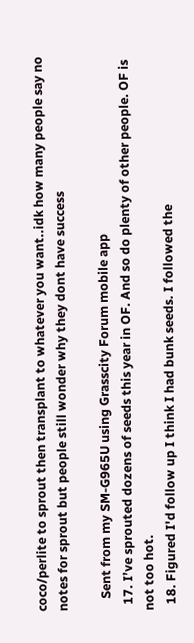coco/perlite to sprout then transplant to whatever you want..idk how many people say no notes for sprout but people still wonder why they dont have success

    Sent from my SM-G965U using Grasscity Forum mobile app
  17. I’ve sprouted dozens of seeds this year in OF. And so do plenty of other people. OF is not too hot.
  18. Figured I'd follow up I think I had bunk seeds. I followed the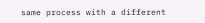same process with a different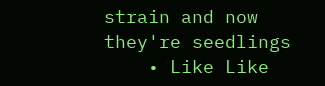strain and now they're seedlings
    • Like Like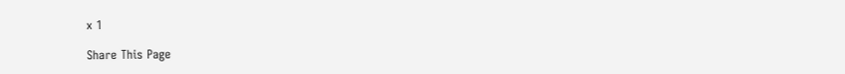x 1

Share This Page